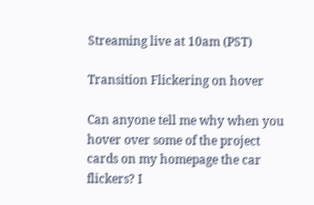Streaming live at 10am (PST)

Transition Flickering on hover

Can anyone tell me why when you hover over some of the project cards on my homepage the car flickers? I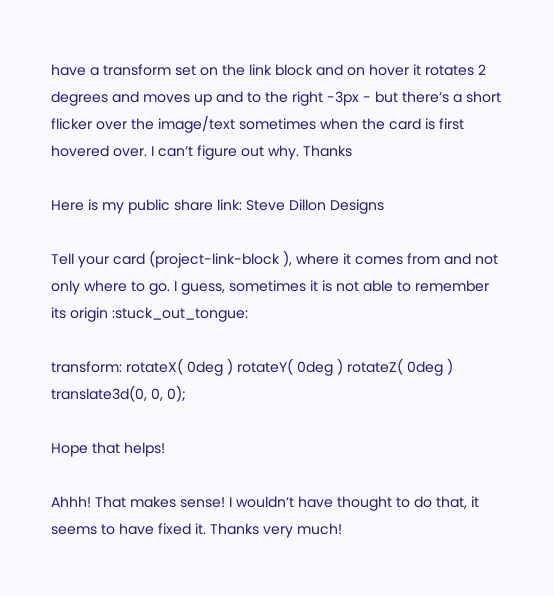have a transform set on the link block and on hover it rotates 2 degrees and moves up and to the right -3px - but there’s a short flicker over the image/text sometimes when the card is first hovered over. I can’t figure out why. Thanks

Here is my public share link: Steve Dillon Designs

Tell your card (project-link-block ), where it comes from and not only where to go. I guess, sometimes it is not able to remember its origin :stuck_out_tongue:

transform: rotateX( 0deg ) rotateY( 0deg ) rotateZ( 0deg ) translate3d(0, 0, 0);

Hope that helps!

Ahhh! That makes sense! I wouldn’t have thought to do that, it seems to have fixed it. Thanks very much!